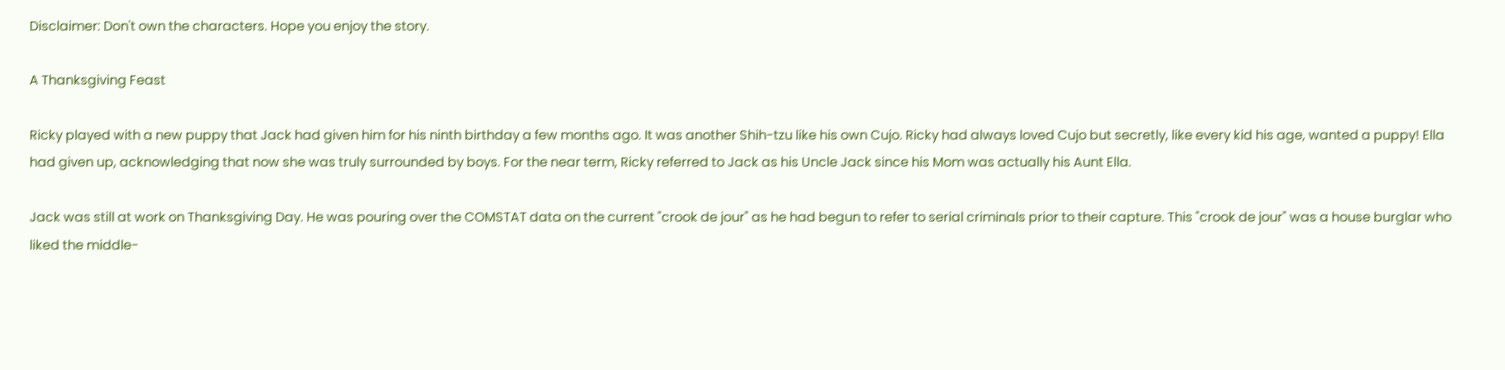Disclaimer: Don't own the characters. Hope you enjoy the story.

A Thanksgiving Feast

Ricky played with a new puppy that Jack had given him for his ninth birthday a few months ago. It was another Shih-tzu like his own Cujo. Ricky had always loved Cujo but secretly, like every kid his age, wanted a puppy! Ella had given up, acknowledging that now she was truly surrounded by boys. For the near term, Ricky referred to Jack as his Uncle Jack since his Mom was actually his Aunt Ella.

Jack was still at work on Thanksgiving Day. He was pouring over the COMSTAT data on the current "crook de jour" as he had begun to refer to serial criminals prior to their capture. This "crook de jour" was a house burglar who liked the middle-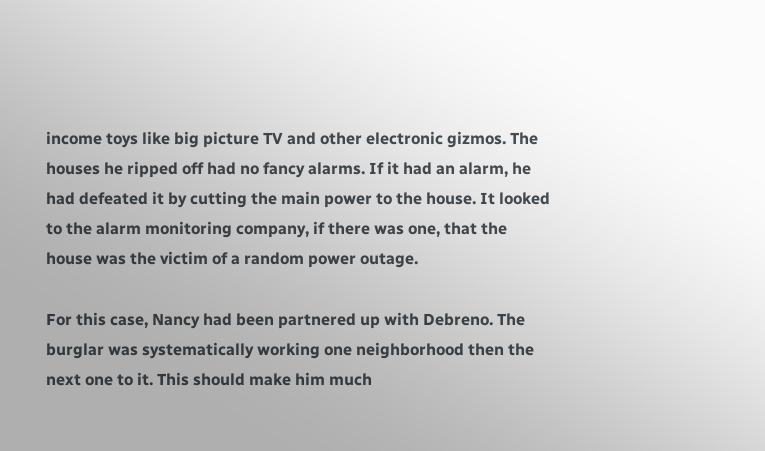income toys like big picture TV and other electronic gizmos. The houses he ripped off had no fancy alarms. If it had an alarm, he had defeated it by cutting the main power to the house. It looked to the alarm monitoring company, if there was one, that the house was the victim of a random power outage.

For this case, Nancy had been partnered up with Debreno. The burglar was systematically working one neighborhood then the next one to it. This should make him much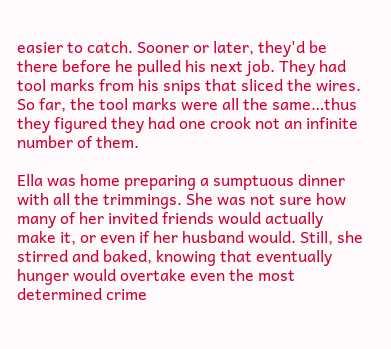easier to catch. Sooner or later, they'd be there before he pulled his next job. They had tool marks from his snips that sliced the wires. So far, the tool marks were all the same…thus they figured they had one crook not an infinite number of them.

Ella was home preparing a sumptuous dinner with all the trimmings. She was not sure how many of her invited friends would actually make it, or even if her husband would. Still, she stirred and baked, knowing that eventually hunger would overtake even the most determined crime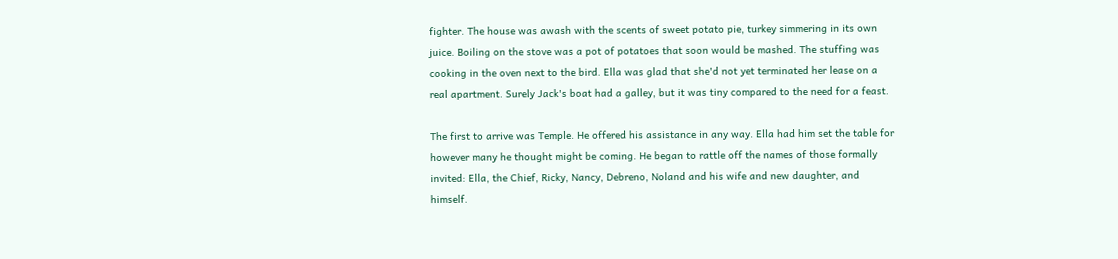fighter. The house was awash with the scents of sweet potato pie, turkey simmering in its own juice. Boiling on the stove was a pot of potatoes that soon would be mashed. The stuffing was cooking in the oven next to the bird. Ella was glad that she'd not yet terminated her lease on a real apartment. Surely Jack's boat had a galley, but it was tiny compared to the need for a feast.

The first to arrive was Temple. He offered his assistance in any way. Ella had him set the table for however many he thought might be coming. He began to rattle off the names of those formally invited: Ella, the Chief, Ricky, Nancy, Debreno, Noland and his wife and new daughter, and himself.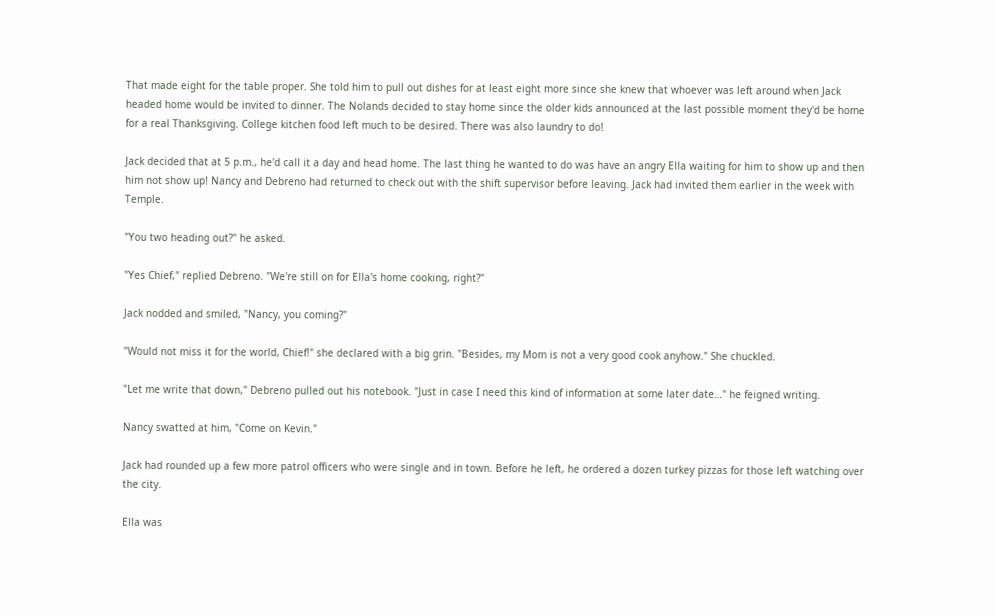That made eight for the table proper. She told him to pull out dishes for at least eight more since she knew that whoever was left around when Jack headed home would be invited to dinner. The Nolands decided to stay home since the older kids announced at the last possible moment they'd be home for a real Thanksgiving. College kitchen food left much to be desired. There was also laundry to do!

Jack decided that at 5 p.m., he'd call it a day and head home. The last thing he wanted to do was have an angry Ella waiting for him to show up and then him not show up! Nancy and Debreno had returned to check out with the shift supervisor before leaving. Jack had invited them earlier in the week with Temple.

"You two heading out?" he asked.

"Yes Chief," replied Debreno. "We're still on for Ella's home cooking, right?"

Jack nodded and smiled, "Nancy, you coming?"

"Would not miss it for the world, Chief!" she declared with a big grin. "Besides, my Mom is not a very good cook anyhow." She chuckled.

"Let me write that down," Debreno pulled out his notebook. "Just in case I need this kind of information at some later date…" he feigned writing.

Nancy swatted at him, "Come on Kevin."

Jack had rounded up a few more patrol officers who were single and in town. Before he left, he ordered a dozen turkey pizzas for those left watching over the city.

Ella was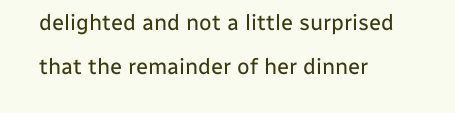delighted and not a little surprised that the remainder of her dinner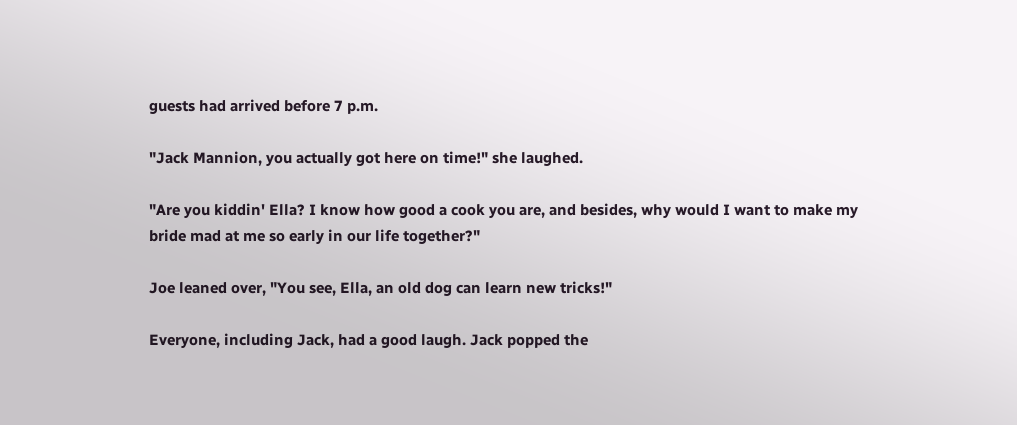guests had arrived before 7 p.m.

"Jack Mannion, you actually got here on time!" she laughed.

"Are you kiddin' Ella? I know how good a cook you are, and besides, why would I want to make my bride mad at me so early in our life together?"

Joe leaned over, "You see, Ella, an old dog can learn new tricks!"

Everyone, including Jack, had a good laugh. Jack popped the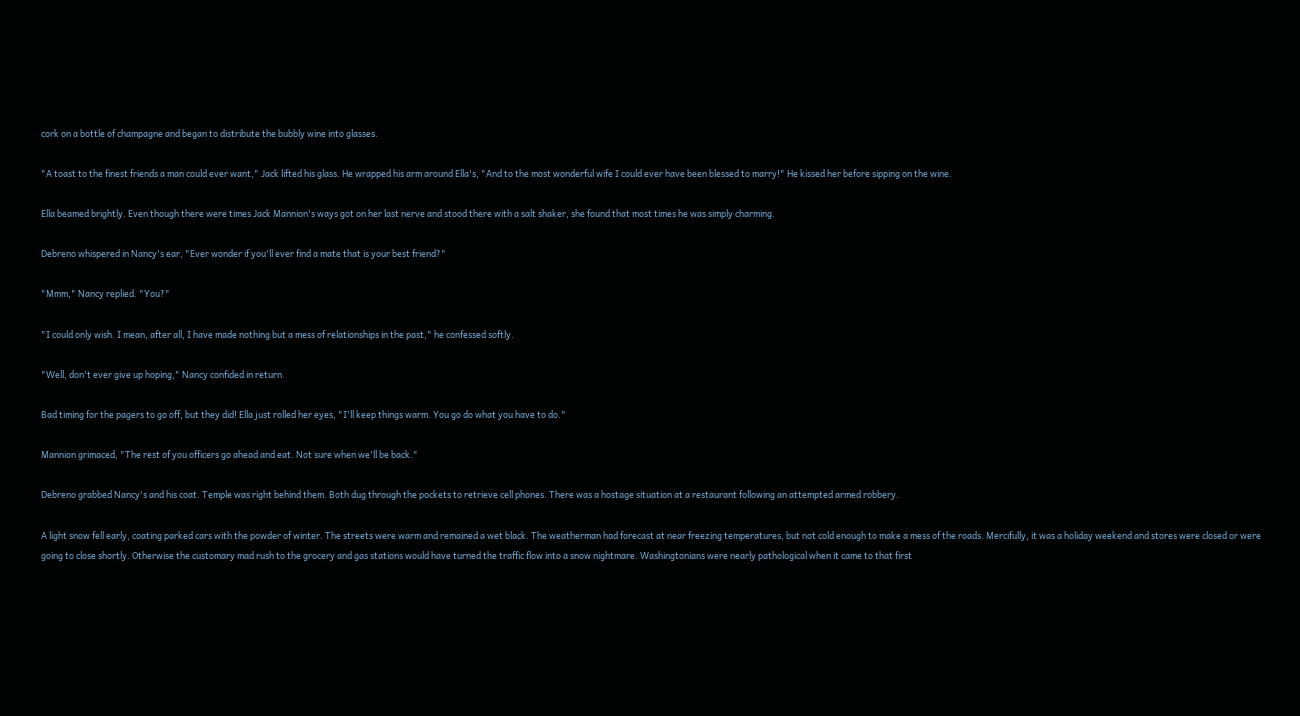cork on a bottle of champagne and began to distribute the bubbly wine into glasses.

"A toast to the finest friends a man could ever want," Jack lifted his glass. He wrapped his arm around Ella's, "And to the most wonderful wife I could ever have been blessed to marry!" He kissed her before sipping on the wine.

Ella beamed brightly. Even though there were times Jack Mannion's ways got on her last nerve and stood there with a salt shaker, she found that most times he was simply charming.

Debreno whispered in Nancy's ear, "Ever wonder if you'll ever find a mate that is your best friend?"

"Mmm," Nancy replied. "You?"

"I could only wish. I mean, after all, I have made nothing but a mess of relationships in the past," he confessed softly.

"Well, don't ever give up hoping," Nancy confided in return.

Bad timing for the pagers to go off, but they did! Ella just rolled her eyes, "I'll keep things warm. You go do what you have to do."

Mannion grimaced, "The rest of you officers go ahead and eat. Not sure when we'll be back."

Debreno grabbed Nancy's and his coat. Temple was right behind them. Both dug through the pockets to retrieve cell phones. There was a hostage situation at a restaurant following an attempted armed robbery.

A light snow fell early, coating parked cars with the powder of winter. The streets were warm and remained a wet black. The weatherman had forecast at near freezing temperatures, but not cold enough to make a mess of the roads. Mercifully, it was a holiday weekend and stores were closed or were going to close shortly. Otherwise the customary mad rush to the grocery and gas stations would have turned the traffic flow into a snow nightmare. Washingtonians were nearly pathological when it came to that first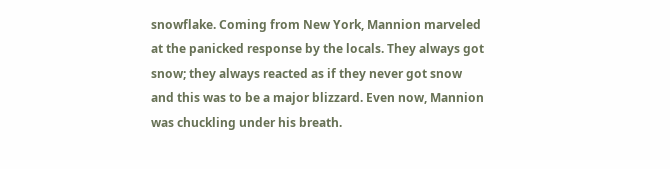snowflake. Coming from New York, Mannion marveled at the panicked response by the locals. They always got snow; they always reacted as if they never got snow and this was to be a major blizzard. Even now, Mannion was chuckling under his breath.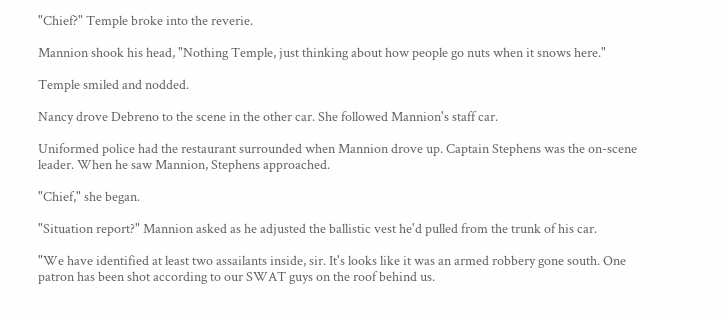"Chief?" Temple broke into the reverie.

Mannion shook his head, "Nothing Temple, just thinking about how people go nuts when it snows here."

Temple smiled and nodded.

Nancy drove Debreno to the scene in the other car. She followed Mannion's staff car.

Uniformed police had the restaurant surrounded when Mannion drove up. Captain Stephens was the on-scene leader. When he saw Mannion, Stephens approached.

"Chief," she began.

"Situation report?" Mannion asked as he adjusted the ballistic vest he'd pulled from the trunk of his car.

"We have identified at least two assailants inside, sir. It's looks like it was an armed robbery gone south. One patron has been shot according to our SWAT guys on the roof behind us.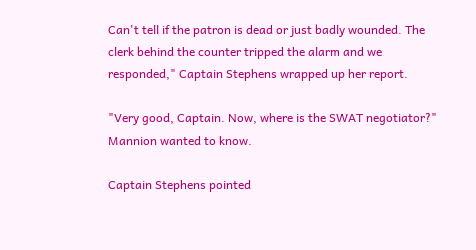Can't tell if the patron is dead or just badly wounded. The clerk behind the counter tripped the alarm and we responded," Captain Stephens wrapped up her report.

"Very good, Captain. Now, where is the SWAT negotiator?" Mannion wanted to know.

Captain Stephens pointed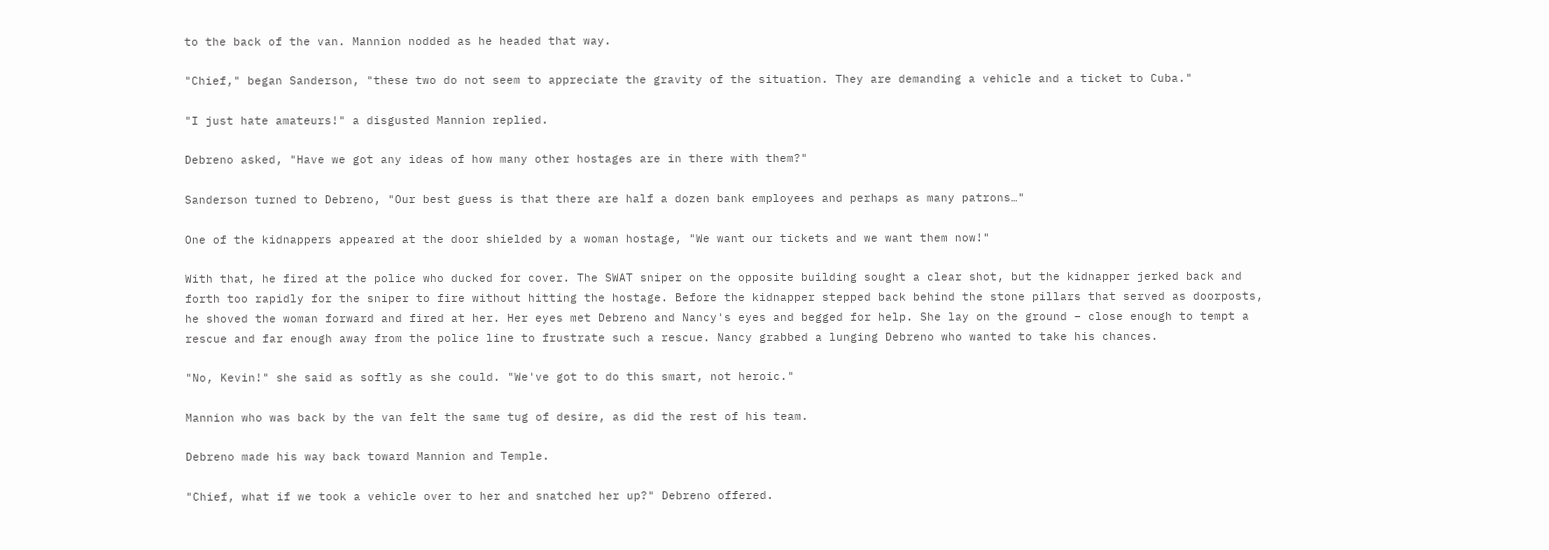to the back of the van. Mannion nodded as he headed that way.

"Chief," began Sanderson, "these two do not seem to appreciate the gravity of the situation. They are demanding a vehicle and a ticket to Cuba."

"I just hate amateurs!" a disgusted Mannion replied.

Debreno asked, "Have we got any ideas of how many other hostages are in there with them?"

Sanderson turned to Debreno, "Our best guess is that there are half a dozen bank employees and perhaps as many patrons…"

One of the kidnappers appeared at the door shielded by a woman hostage, "We want our tickets and we want them now!"

With that, he fired at the police who ducked for cover. The SWAT sniper on the opposite building sought a clear shot, but the kidnapper jerked back and forth too rapidly for the sniper to fire without hitting the hostage. Before the kidnapper stepped back behind the stone pillars that served as doorposts, he shoved the woman forward and fired at her. Her eyes met Debreno and Nancy's eyes and begged for help. She lay on the ground – close enough to tempt a rescue and far enough away from the police line to frustrate such a rescue. Nancy grabbed a lunging Debreno who wanted to take his chances.

"No, Kevin!" she said as softly as she could. "We've got to do this smart, not heroic."

Mannion who was back by the van felt the same tug of desire, as did the rest of his team.

Debreno made his way back toward Mannion and Temple.

"Chief, what if we took a vehicle over to her and snatched her up?" Debreno offered.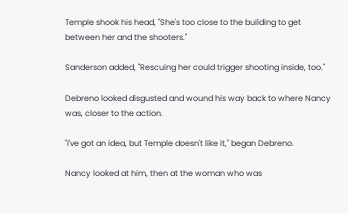Temple shook his head, "She's too close to the building to get between her and the shooters."

Sanderson added, "Rescuing her could trigger shooting inside, too."

Debreno looked disgusted and wound his way back to where Nancy was, closer to the action.

"I've got an idea, but Temple doesn't like it," began Debreno.

Nancy looked at him, then at the woman who was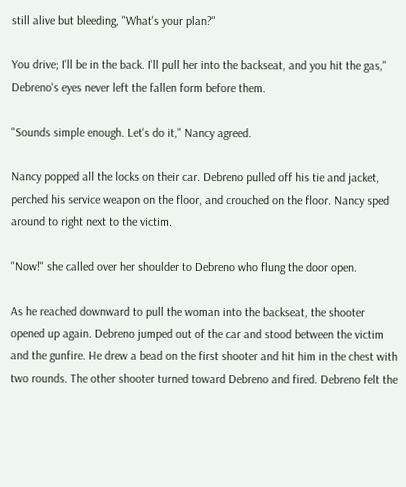still alive but bleeding, "What's your plan?"

You drive; I'll be in the back. I'll pull her into the backseat, and you hit the gas," Debreno's eyes never left the fallen form before them.

"Sounds simple enough. Let's do it," Nancy agreed.

Nancy popped all the locks on their car. Debreno pulled off his tie and jacket, perched his service weapon on the floor, and crouched on the floor. Nancy sped around to right next to the victim.

"Now!" she called over her shoulder to Debreno who flung the door open.

As he reached downward to pull the woman into the backseat, the shooter opened up again. Debreno jumped out of the car and stood between the victim and the gunfire. He drew a bead on the first shooter and hit him in the chest with two rounds. The other shooter turned toward Debreno and fired. Debreno felt the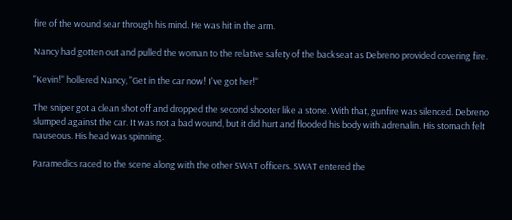fire of the wound sear through his mind. He was hit in the arm.

Nancy had gotten out and pulled the woman to the relative safety of the backseat as Debreno provided covering fire.

"Kevin!" hollered Nancy, "Get in the car now! I've got her!"

The sniper got a clean shot off and dropped the second shooter like a stone. With that, gunfire was silenced. Debreno slumped against the car. It was not a bad wound, but it did hurt and flooded his body with adrenalin. His stomach felt nauseous. His head was spinning.

Paramedics raced to the scene along with the other SWAT officers. SWAT entered the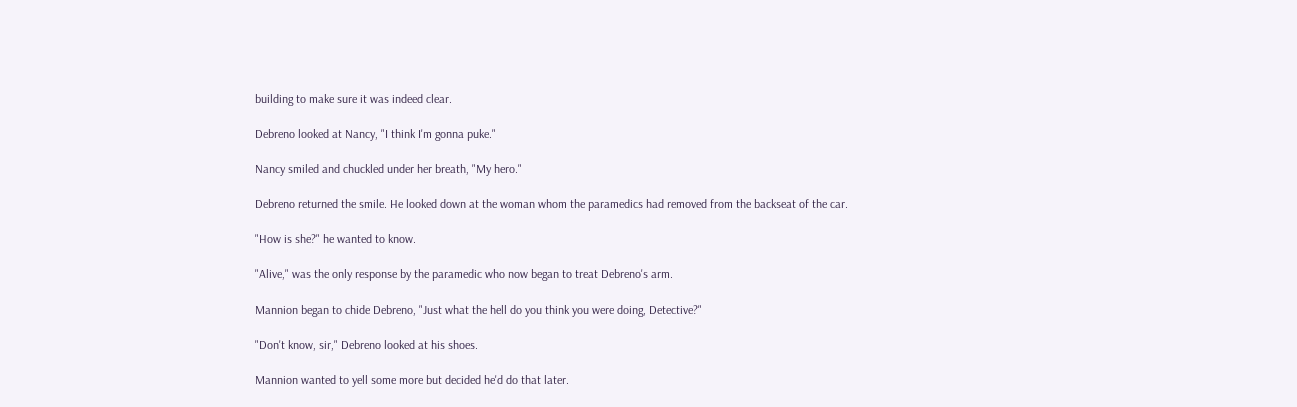building to make sure it was indeed clear.

Debreno looked at Nancy, "I think I'm gonna puke."

Nancy smiled and chuckled under her breath, "My hero."

Debreno returned the smile. He looked down at the woman whom the paramedics had removed from the backseat of the car.

"How is she?" he wanted to know.

"Alive," was the only response by the paramedic who now began to treat Debreno's arm.

Mannion began to chide Debreno, "Just what the hell do you think you were doing, Detective?"

"Don't know, sir," Debreno looked at his shoes.

Mannion wanted to yell some more but decided he'd do that later.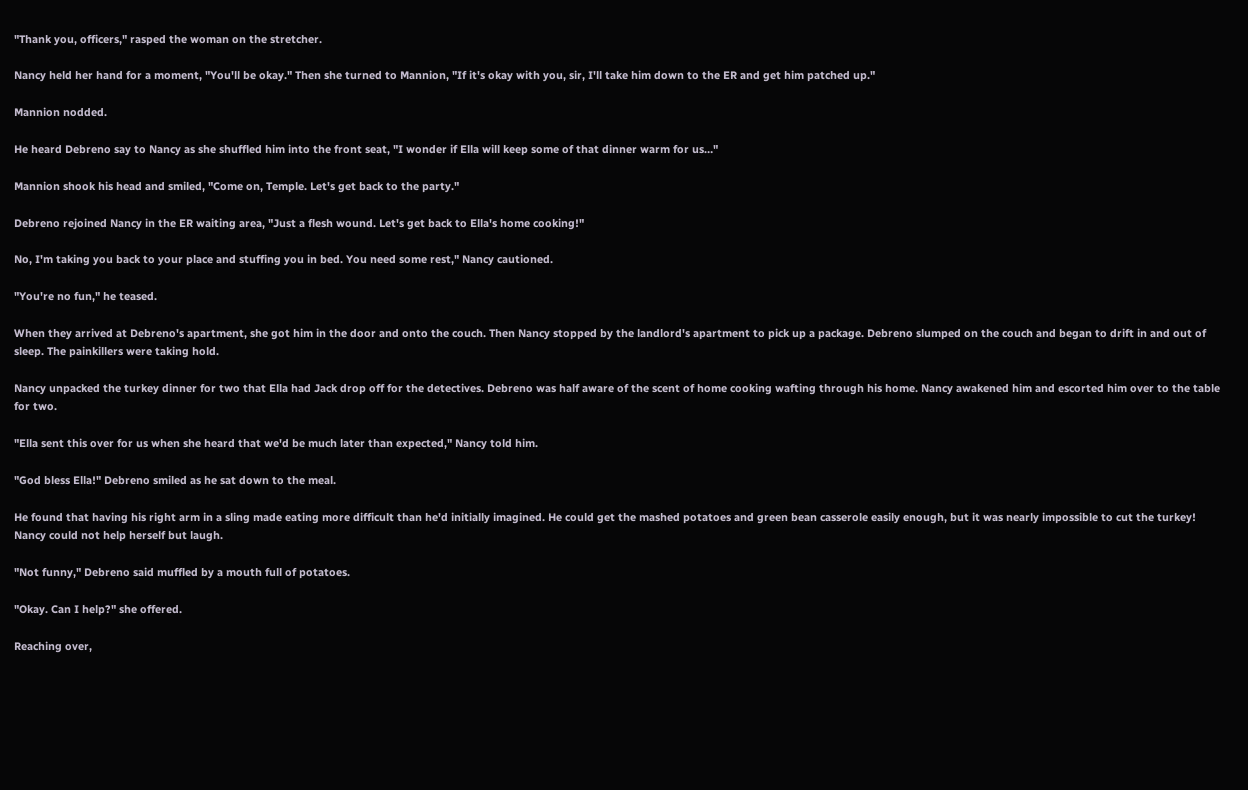"Thank you, officers," rasped the woman on the stretcher.

Nancy held her hand for a moment, "You'll be okay." Then she turned to Mannion, "If it's okay with you, sir, I'll take him down to the ER and get him patched up."

Mannion nodded.

He heard Debreno say to Nancy as she shuffled him into the front seat, "I wonder if Ella will keep some of that dinner warm for us…"

Mannion shook his head and smiled, "Come on, Temple. Let's get back to the party."

Debreno rejoined Nancy in the ER waiting area, "Just a flesh wound. Let's get back to Ella's home cooking!"

No, I'm taking you back to your place and stuffing you in bed. You need some rest," Nancy cautioned.

"You're no fun," he teased.

When they arrived at Debreno's apartment, she got him in the door and onto the couch. Then Nancy stopped by the landlord's apartment to pick up a package. Debreno slumped on the couch and began to drift in and out of sleep. The painkillers were taking hold.

Nancy unpacked the turkey dinner for two that Ella had Jack drop off for the detectives. Debreno was half aware of the scent of home cooking wafting through his home. Nancy awakened him and escorted him over to the table for two.

"Ella sent this over for us when she heard that we'd be much later than expected," Nancy told him.

"God bless Ella!" Debreno smiled as he sat down to the meal.

He found that having his right arm in a sling made eating more difficult than he'd initially imagined. He could get the mashed potatoes and green bean casserole easily enough, but it was nearly impossible to cut the turkey! Nancy could not help herself but laugh.

"Not funny," Debreno said muffled by a mouth full of potatoes.

"Okay. Can I help?" she offered.

Reaching over,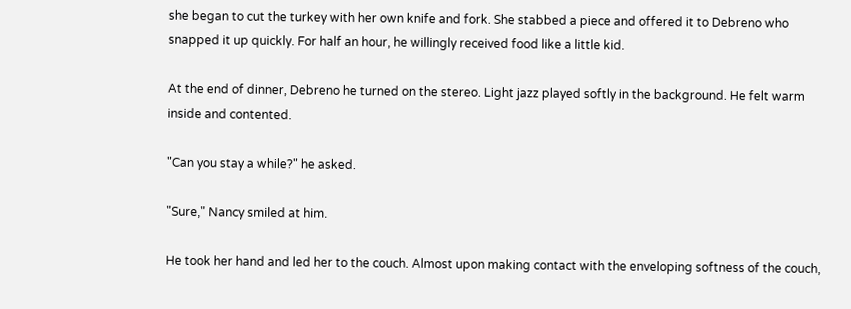she began to cut the turkey with her own knife and fork. She stabbed a piece and offered it to Debreno who snapped it up quickly. For half an hour, he willingly received food like a little kid.

At the end of dinner, Debreno he turned on the stereo. Light jazz played softly in the background. He felt warm inside and contented.

"Can you stay a while?" he asked.

"Sure," Nancy smiled at him.

He took her hand and led her to the couch. Almost upon making contact with the enveloping softness of the couch,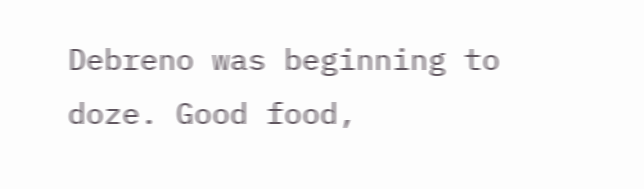Debreno was beginning to doze. Good food,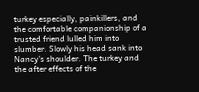turkey especially, painkillers, and the comfortable companionship of a trusted friend lulled him into slumber. Slowly his head sank into Nancy's shoulder. The turkey and the after effects of the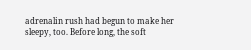adrenalin rush had begun to make her sleepy, too. Before long, the soft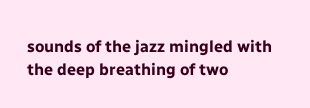sounds of the jazz mingled with the deep breathing of two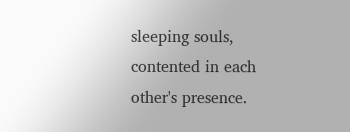sleeping souls, contented in each other's presence.